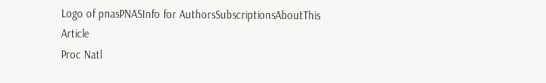Logo of pnasPNASInfo for AuthorsSubscriptionsAboutThis Article
Proc Natl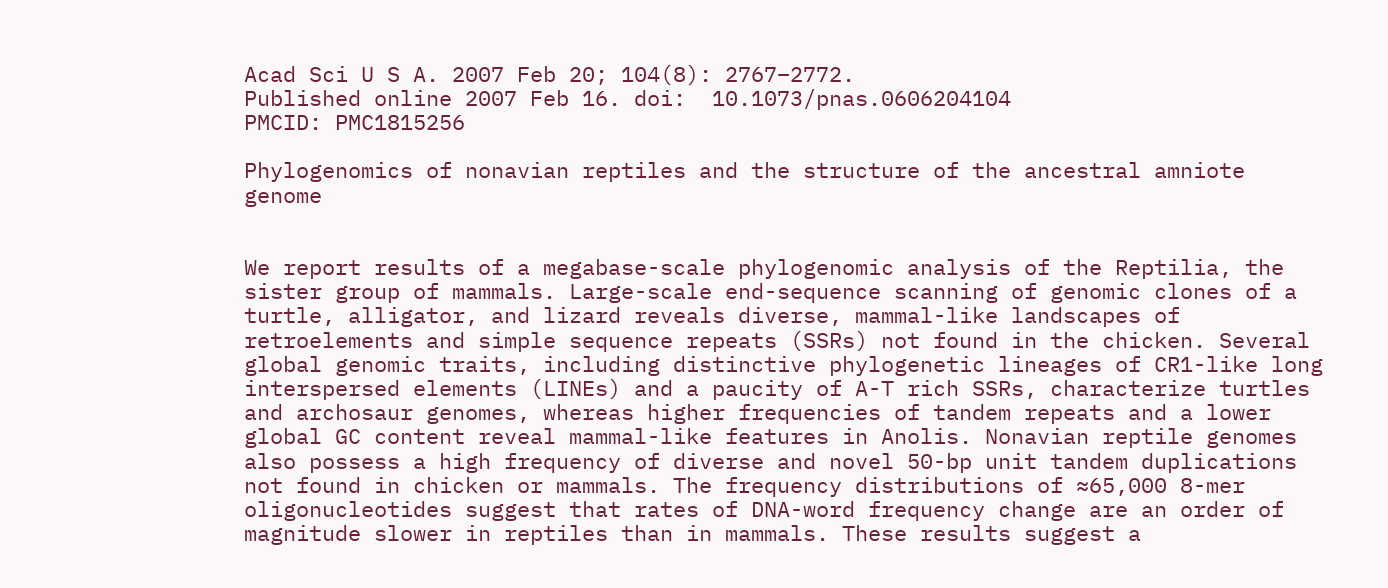Acad Sci U S A. 2007 Feb 20; 104(8): 2767–2772.
Published online 2007 Feb 16. doi:  10.1073/pnas.0606204104
PMCID: PMC1815256

Phylogenomics of nonavian reptiles and the structure of the ancestral amniote genome


We report results of a megabase-scale phylogenomic analysis of the Reptilia, the sister group of mammals. Large-scale end-sequence scanning of genomic clones of a turtle, alligator, and lizard reveals diverse, mammal-like landscapes of retroelements and simple sequence repeats (SSRs) not found in the chicken. Several global genomic traits, including distinctive phylogenetic lineages of CR1-like long interspersed elements (LINEs) and a paucity of A-T rich SSRs, characterize turtles and archosaur genomes, whereas higher frequencies of tandem repeats and a lower global GC content reveal mammal-like features in Anolis. Nonavian reptile genomes also possess a high frequency of diverse and novel 50-bp unit tandem duplications not found in chicken or mammals. The frequency distributions of ≈65,000 8-mer oligonucleotides suggest that rates of DNA-word frequency change are an order of magnitude slower in reptiles than in mammals. These results suggest a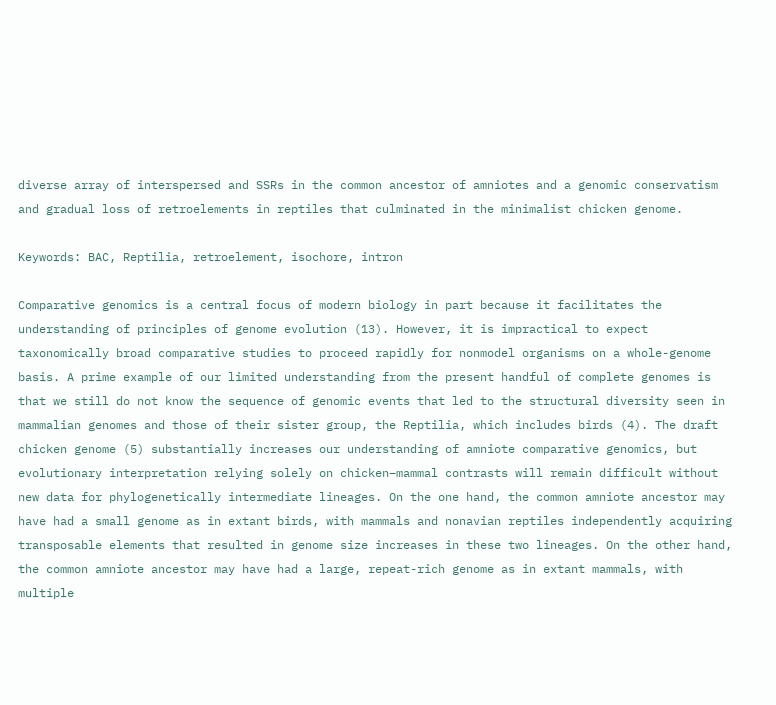diverse array of interspersed and SSRs in the common ancestor of amniotes and a genomic conservatism and gradual loss of retroelements in reptiles that culminated in the minimalist chicken genome.

Keywords: BAC, Reptilia, retroelement, isochore, intron

Comparative genomics is a central focus of modern biology in part because it facilitates the understanding of principles of genome evolution (13). However, it is impractical to expect taxonomically broad comparative studies to proceed rapidly for nonmodel organisms on a whole-genome basis. A prime example of our limited understanding from the present handful of complete genomes is that we still do not know the sequence of genomic events that led to the structural diversity seen in mammalian genomes and those of their sister group, the Reptilia, which includes birds (4). The draft chicken genome (5) substantially increases our understanding of amniote comparative genomics, but evolutionary interpretation relying solely on chicken–mammal contrasts will remain difficult without new data for phylogenetically intermediate lineages. On the one hand, the common amniote ancestor may have had a small genome as in extant birds, with mammals and nonavian reptiles independently acquiring transposable elements that resulted in genome size increases in these two lineages. On the other hand, the common amniote ancestor may have had a large, repeat-rich genome as in extant mammals, with multiple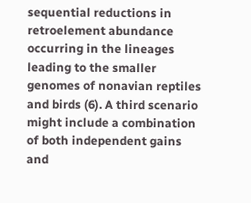sequential reductions in retroelement abundance occurring in the lineages leading to the smaller genomes of nonavian reptiles and birds (6). A third scenario might include a combination of both independent gains and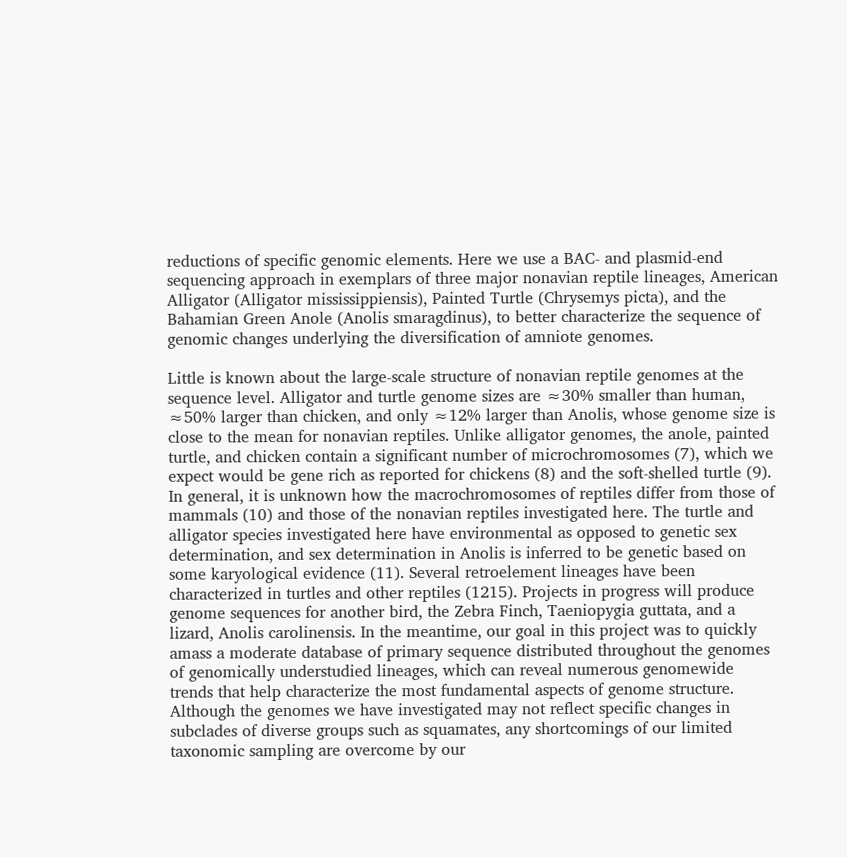reductions of specific genomic elements. Here we use a BAC- and plasmid-end sequencing approach in exemplars of three major nonavian reptile lineages, American Alligator (Alligator mississippiensis), Painted Turtle (Chrysemys picta), and the Bahamian Green Anole (Anolis smaragdinus), to better characterize the sequence of genomic changes underlying the diversification of amniote genomes.

Little is known about the large-scale structure of nonavian reptile genomes at the sequence level. Alligator and turtle genome sizes are ≈30% smaller than human, ≈50% larger than chicken, and only ≈12% larger than Anolis, whose genome size is close to the mean for nonavian reptiles. Unlike alligator genomes, the anole, painted turtle, and chicken contain a significant number of microchromosomes (7), which we expect would be gene rich as reported for chickens (8) and the soft-shelled turtle (9). In general, it is unknown how the macrochromosomes of reptiles differ from those of mammals (10) and those of the nonavian reptiles investigated here. The turtle and alligator species investigated here have environmental as opposed to genetic sex determination, and sex determination in Anolis is inferred to be genetic based on some karyological evidence (11). Several retroelement lineages have been characterized in turtles and other reptiles (1215). Projects in progress will produce genome sequences for another bird, the Zebra Finch, Taeniopygia guttata, and a lizard, Anolis carolinensis. In the meantime, our goal in this project was to quickly amass a moderate database of primary sequence distributed throughout the genomes of genomically understudied lineages, which can reveal numerous genomewide trends that help characterize the most fundamental aspects of genome structure. Although the genomes we have investigated may not reflect specific changes in subclades of diverse groups such as squamates, any shortcomings of our limited taxonomic sampling are overcome by our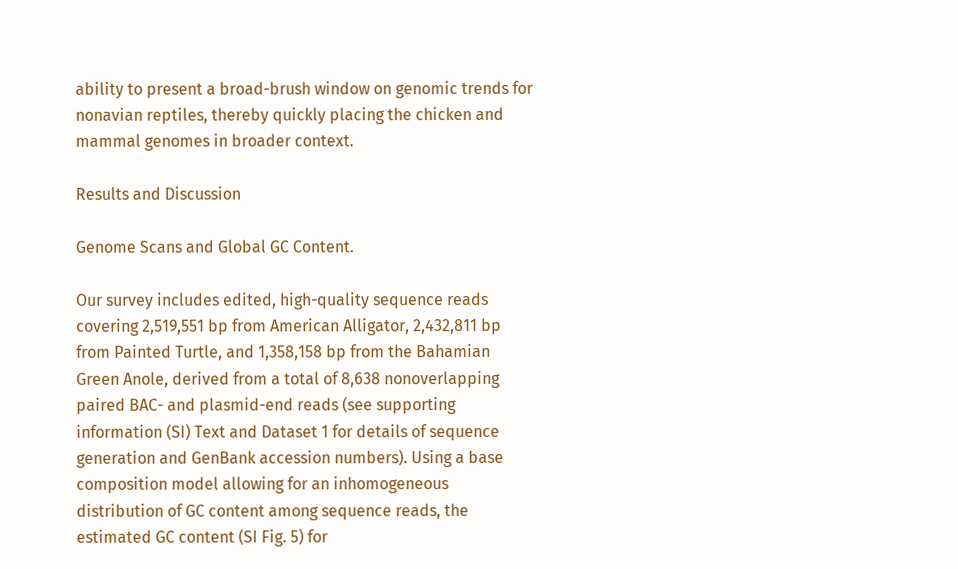ability to present a broad-brush window on genomic trends for nonavian reptiles, thereby quickly placing the chicken and mammal genomes in broader context.

Results and Discussion

Genome Scans and Global GC Content.

Our survey includes edited, high-quality sequence reads covering 2,519,551 bp from American Alligator, 2,432,811 bp from Painted Turtle, and 1,358,158 bp from the Bahamian Green Anole, derived from a total of 8,638 nonoverlapping paired BAC- and plasmid-end reads (see supporting information (SI) Text and Dataset 1 for details of sequence generation and GenBank accession numbers). Using a base composition model allowing for an inhomogeneous distribution of GC content among sequence reads, the estimated GC content (SI Fig. 5) for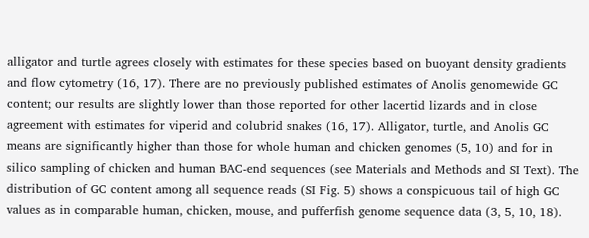alligator and turtle agrees closely with estimates for these species based on buoyant density gradients and flow cytometry (16, 17). There are no previously published estimates of Anolis genomewide GC content; our results are slightly lower than those reported for other lacertid lizards and in close agreement with estimates for viperid and colubrid snakes (16, 17). Alligator, turtle, and Anolis GC means are significantly higher than those for whole human and chicken genomes (5, 10) and for in silico sampling of chicken and human BAC-end sequences (see Materials and Methods and SI Text). The distribution of GC content among all sequence reads (SI Fig. 5) shows a conspicuous tail of high GC values as in comparable human, chicken, mouse, and pufferfish genome sequence data (3, 5, 10, 18).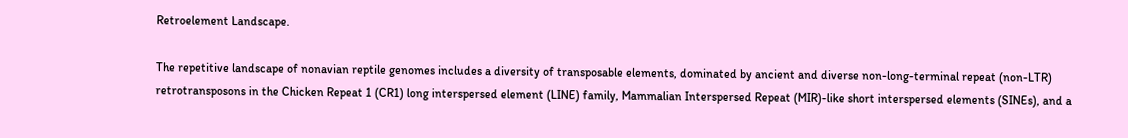Retroelement Landscape.

The repetitive landscape of nonavian reptile genomes includes a diversity of transposable elements, dominated by ancient and diverse non-long-terminal repeat (non-LTR) retrotransposons in the Chicken Repeat 1 (CR1) long interspersed element (LINE) family, Mammalian Interspersed Repeat (MIR)-like short interspersed elements (SINEs), and a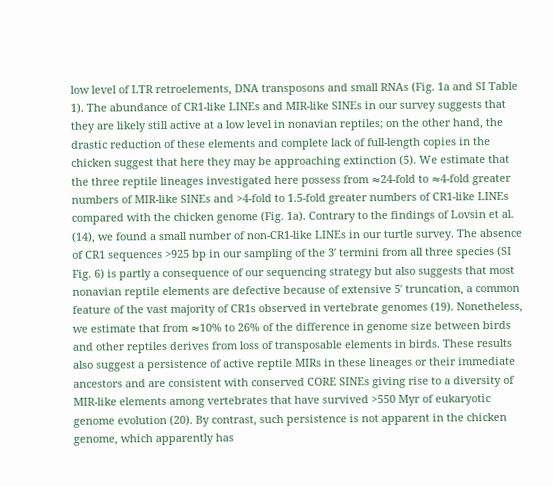low level of LTR retroelements, DNA transposons and small RNAs (Fig. 1a and SI Table 1). The abundance of CR1-like LINEs and MIR-like SINEs in our survey suggests that they are likely still active at a low level in nonavian reptiles; on the other hand, the drastic reduction of these elements and complete lack of full-length copies in the chicken suggest that here they may be approaching extinction (5). We estimate that the three reptile lineages investigated here possess from ≈24-fold to ≈4-fold greater numbers of MIR-like SINEs and >4-fold to 1.5-fold greater numbers of CR1-like LINEs compared with the chicken genome (Fig. 1a). Contrary to the findings of Lovsin et al. (14), we found a small number of non-CR1-like LINEs in our turtle survey. The absence of CR1 sequences >925 bp in our sampling of the 3′ termini from all three species (SI Fig. 6) is partly a consequence of our sequencing strategy but also suggests that most nonavian reptile elements are defective because of extensive 5′ truncation, a common feature of the vast majority of CR1s observed in vertebrate genomes (19). Nonetheless, we estimate that from ≈10% to 26% of the difference in genome size between birds and other reptiles derives from loss of transposable elements in birds. These results also suggest a persistence of active reptile MIRs in these lineages or their immediate ancestors and are consistent with conserved CORE SINEs giving rise to a diversity of MIR-like elements among vertebrates that have survived >550 Myr of eukaryotic genome evolution (20). By contrast, such persistence is not apparent in the chicken genome, which apparently has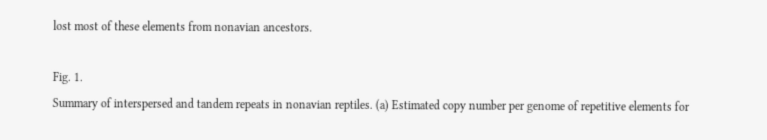lost most of these elements from nonavian ancestors.

Fig. 1.
Summary of interspersed and tandem repeats in nonavian reptiles. (a) Estimated copy number per genome of repetitive elements for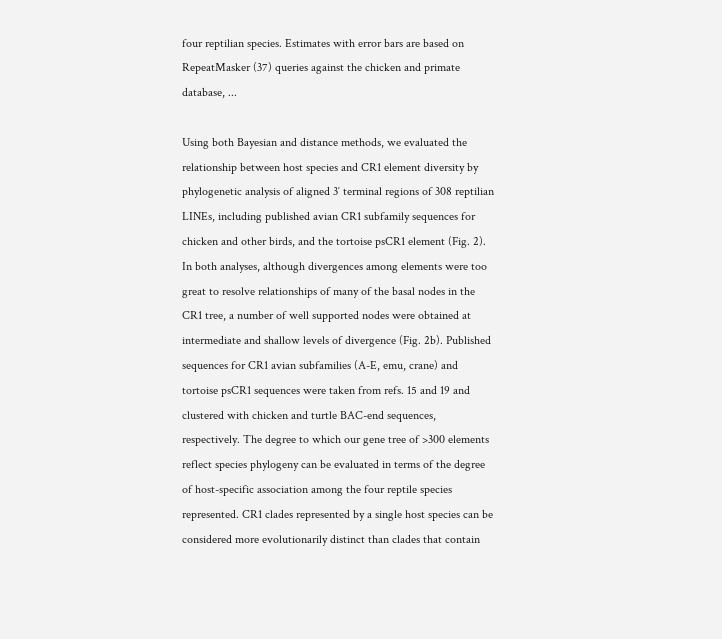four reptilian species. Estimates with error bars are based on RepeatMasker (37) queries against the chicken and primate database, ...

Using both Bayesian and distance methods, we evaluated the relationship between host species and CR1 element diversity by phylogenetic analysis of aligned 3′ terminal regions of 308 reptilian LINEs, including published avian CR1 subfamily sequences for chicken and other birds, and the tortoise psCR1 element (Fig. 2). In both analyses, although divergences among elements were too great to resolve relationships of many of the basal nodes in the CR1 tree, a number of well supported nodes were obtained at intermediate and shallow levels of divergence (Fig. 2b). Published sequences for CR1 avian subfamilies (A-E, emu, crane) and tortoise psCR1 sequences were taken from refs. 15 and 19 and clustered with chicken and turtle BAC-end sequences, respectively. The degree to which our gene tree of >300 elements reflect species phylogeny can be evaluated in terms of the degree of host-specific association among the four reptile species represented. CR1 clades represented by a single host species can be considered more evolutionarily distinct than clades that contain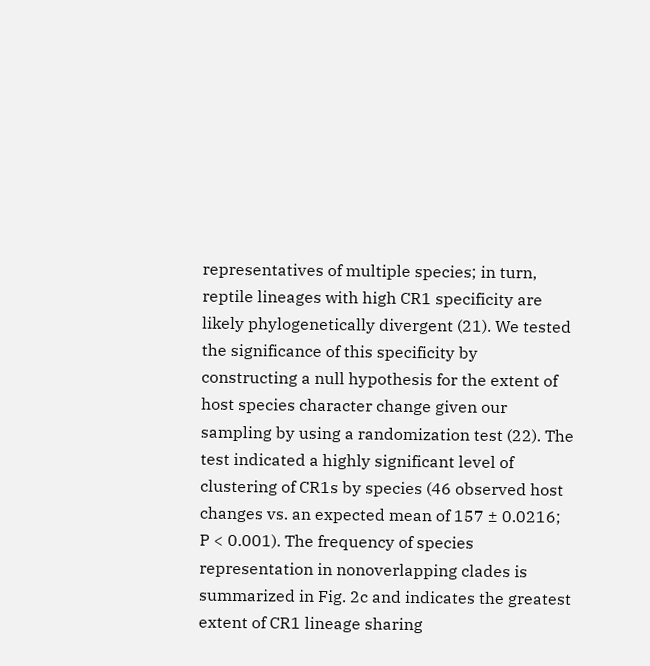representatives of multiple species; in turn, reptile lineages with high CR1 specificity are likely phylogenetically divergent (21). We tested the significance of this specificity by constructing a null hypothesis for the extent of host species character change given our sampling by using a randomization test (22). The test indicated a highly significant level of clustering of CR1s by species (46 observed host changes vs. an expected mean of 157 ± 0.0216; P < 0.001). The frequency of species representation in nonoverlapping clades is summarized in Fig. 2c and indicates the greatest extent of CR1 lineage sharing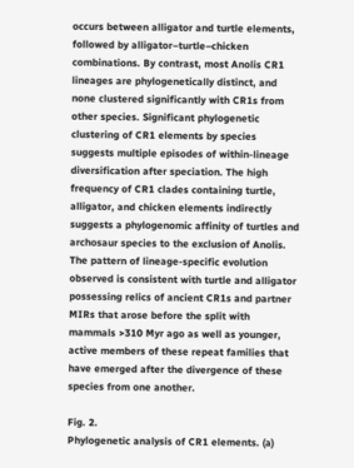occurs between alligator and turtle elements, followed by alligator–turtle–chicken combinations. By contrast, most Anolis CR1 lineages are phylogenetically distinct, and none clustered significantly with CR1s from other species. Significant phylogenetic clustering of CR1 elements by species suggests multiple episodes of within-lineage diversification after speciation. The high frequency of CR1 clades containing turtle, alligator, and chicken elements indirectly suggests a phylogenomic affinity of turtles and archosaur species to the exclusion of Anolis. The pattern of lineage-specific evolution observed is consistent with turtle and alligator possessing relics of ancient CR1s and partner MIRs that arose before the split with mammals >310 Myr ago as well as younger, active members of these repeat families that have emerged after the divergence of these species from one another.

Fig. 2.
Phylogenetic analysis of CR1 elements. (a)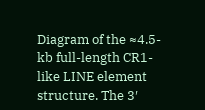Diagram of the ≈4.5-kb full-length CR1-like LINE element structure. The 3′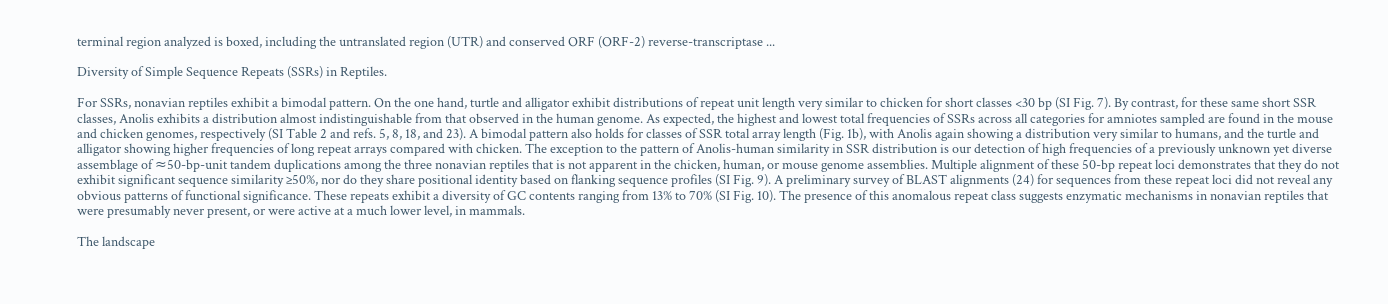terminal region analyzed is boxed, including the untranslated region (UTR) and conserved ORF (ORF-2) reverse-transcriptase ...

Diversity of Simple Sequence Repeats (SSRs) in Reptiles.

For SSRs, nonavian reptiles exhibit a bimodal pattern. On the one hand, turtle and alligator exhibit distributions of repeat unit length very similar to chicken for short classes <30 bp (SI Fig. 7). By contrast, for these same short SSR classes, Anolis exhibits a distribution almost indistinguishable from that observed in the human genome. As expected, the highest and lowest total frequencies of SSRs across all categories for amniotes sampled are found in the mouse and chicken genomes, respectively (SI Table 2 and refs. 5, 8, 18, and 23). A bimodal pattern also holds for classes of SSR total array length (Fig. 1b), with Anolis again showing a distribution very similar to humans, and the turtle and alligator showing higher frequencies of long repeat arrays compared with chicken. The exception to the pattern of Anolis-human similarity in SSR distribution is our detection of high frequencies of a previously unknown yet diverse assemblage of ≈50-bp-unit tandem duplications among the three nonavian reptiles that is not apparent in the chicken, human, or mouse genome assemblies. Multiple alignment of these 50-bp repeat loci demonstrates that they do not exhibit significant sequence similarity ≥50%, nor do they share positional identity based on flanking sequence profiles (SI Fig. 9). A preliminary survey of BLAST alignments (24) for sequences from these repeat loci did not reveal any obvious patterns of functional significance. These repeats exhibit a diversity of GC contents ranging from 13% to 70% (SI Fig. 10). The presence of this anomalous repeat class suggests enzymatic mechanisms in nonavian reptiles that were presumably never present, or were active at a much lower level, in mammals.

The landscape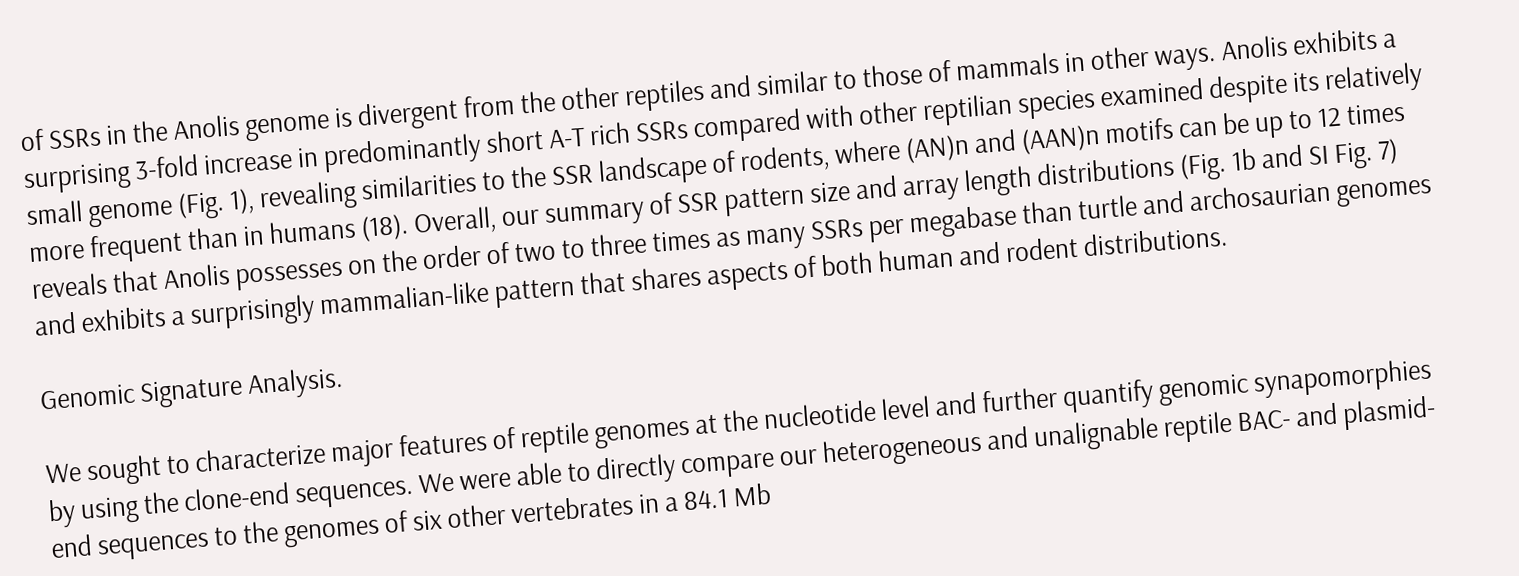of SSRs in the Anolis genome is divergent from the other reptiles and similar to those of mammals in other ways. Anolis exhibits a surprising 3-fold increase in predominantly short A-T rich SSRs compared with other reptilian species examined despite its relatively small genome (Fig. 1), revealing similarities to the SSR landscape of rodents, where (AN)n and (AAN)n motifs can be up to 12 times more frequent than in humans (18). Overall, our summary of SSR pattern size and array length distributions (Fig. 1b and SI Fig. 7) reveals that Anolis possesses on the order of two to three times as many SSRs per megabase than turtle and archosaurian genomes and exhibits a surprisingly mammalian-like pattern that shares aspects of both human and rodent distributions.

Genomic Signature Analysis.

We sought to characterize major features of reptile genomes at the nucleotide level and further quantify genomic synapomorphies by using the clone-end sequences. We were able to directly compare our heterogeneous and unalignable reptile BAC- and plasmid-end sequences to the genomes of six other vertebrates in a 84.1 Mb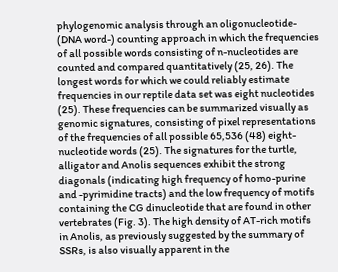phylogenomic analysis through an oligonucleotide- (DNA word-) counting approach in which the frequencies of all possible words consisting of n-nucleotides are counted and compared quantitatively (25, 26). The longest words for which we could reliably estimate frequencies in our reptile data set was eight nucleotides (25). These frequencies can be summarized visually as genomic signatures, consisting of pixel representations of the frequencies of all possible 65,536 (48) eight-nucleotide words (25). The signatures for the turtle, alligator and Anolis sequences exhibit the strong diagonals (indicating high frequency of homo-purine and -pyrimidine tracts) and the low frequency of motifs containing the CG dinucleotide that are found in other vertebrates (Fig. 3). The high density of AT-rich motifs in Anolis, as previously suggested by the summary of SSRs, is also visually apparent in the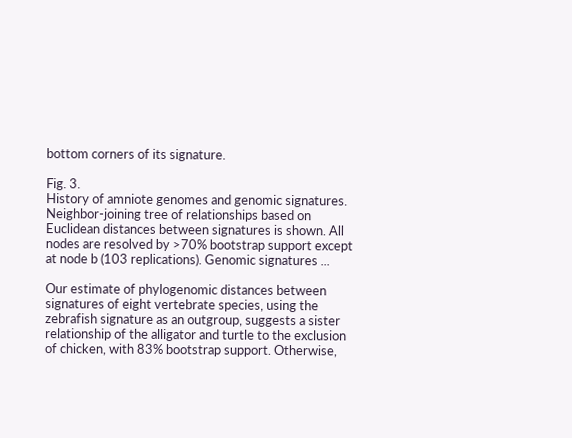bottom corners of its signature.

Fig. 3.
History of amniote genomes and genomic signatures. Neighbor-joining tree of relationships based on Euclidean distances between signatures is shown. All nodes are resolved by >70% bootstrap support except at node b (103 replications). Genomic signatures ...

Our estimate of phylogenomic distances between signatures of eight vertebrate species, using the zebrafish signature as an outgroup, suggests a sister relationship of the alligator and turtle to the exclusion of chicken, with 83% bootstrap support. Otherwise,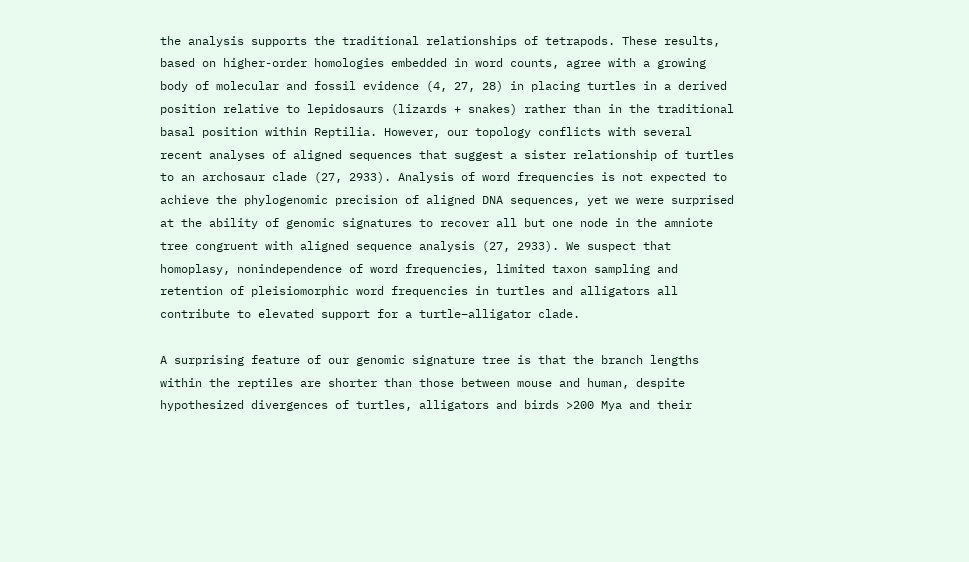the analysis supports the traditional relationships of tetrapods. These results, based on higher-order homologies embedded in word counts, agree with a growing body of molecular and fossil evidence (4, 27, 28) in placing turtles in a derived position relative to lepidosaurs (lizards + snakes) rather than in the traditional basal position within Reptilia. However, our topology conflicts with several recent analyses of aligned sequences that suggest a sister relationship of turtles to an archosaur clade (27, 2933). Analysis of word frequencies is not expected to achieve the phylogenomic precision of aligned DNA sequences, yet we were surprised at the ability of genomic signatures to recover all but one node in the amniote tree congruent with aligned sequence analysis (27, 2933). We suspect that homoplasy, nonindependence of word frequencies, limited taxon sampling and retention of pleisiomorphic word frequencies in turtles and alligators all contribute to elevated support for a turtle–alligator clade.

A surprising feature of our genomic signature tree is that the branch lengths within the reptiles are shorter than those between mouse and human, despite hypothesized divergences of turtles, alligators and birds >200 Mya and their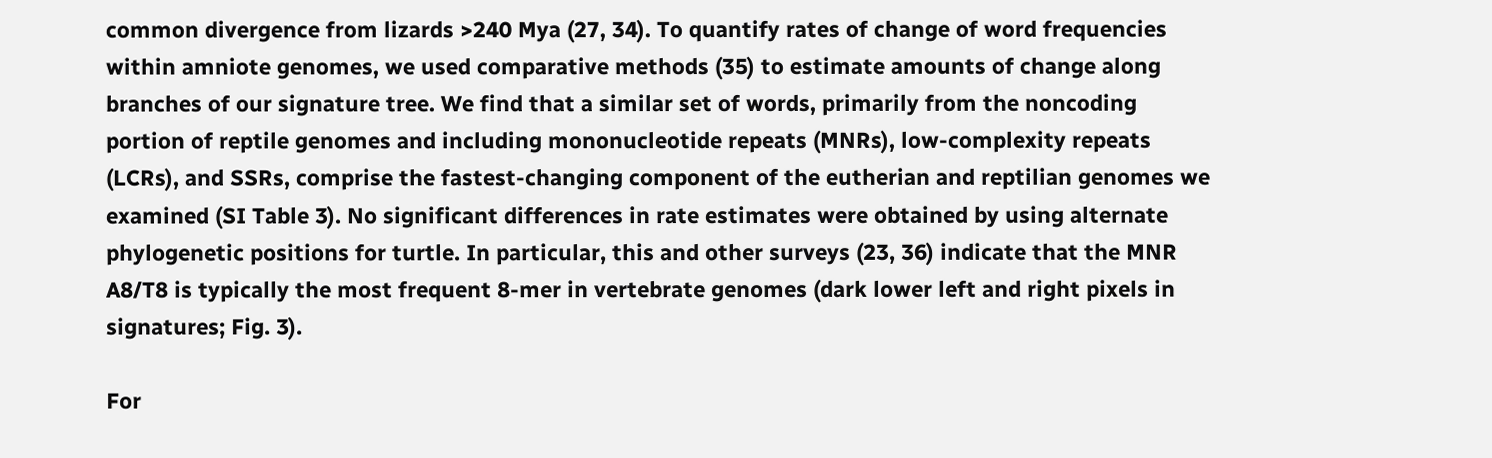common divergence from lizards >240 Mya (27, 34). To quantify rates of change of word frequencies within amniote genomes, we used comparative methods (35) to estimate amounts of change along branches of our signature tree. We find that a similar set of words, primarily from the noncoding portion of reptile genomes and including mononucleotide repeats (MNRs), low-complexity repeats (LCRs), and SSRs, comprise the fastest-changing component of the eutherian and reptilian genomes we examined (SI Table 3). No significant differences in rate estimates were obtained by using alternate phylogenetic positions for turtle. In particular, this and other surveys (23, 36) indicate that the MNR A8/T8 is typically the most frequent 8-mer in vertebrate genomes (dark lower left and right pixels in signatures; Fig. 3).

For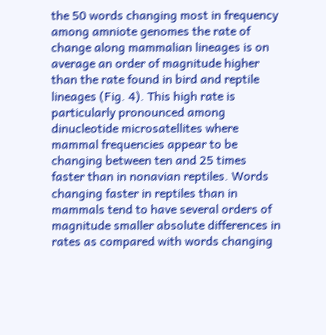the 50 words changing most in frequency among amniote genomes the rate of change along mammalian lineages is on average an order of magnitude higher than the rate found in bird and reptile lineages (Fig. 4). This high rate is particularly pronounced among dinucleotide microsatellites where mammal frequencies appear to be changing between ten and 25 times faster than in nonavian reptiles. Words changing faster in reptiles than in mammals tend to have several orders of magnitude smaller absolute differences in rates as compared with words changing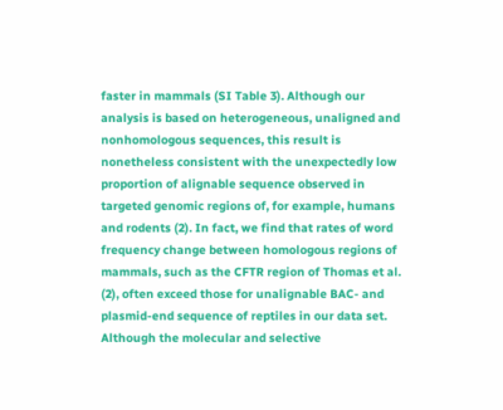faster in mammals (SI Table 3). Although our analysis is based on heterogeneous, unaligned and nonhomologous sequences, this result is nonetheless consistent with the unexpectedly low proportion of alignable sequence observed in targeted genomic regions of, for example, humans and rodents (2). In fact, we find that rates of word frequency change between homologous regions of mammals, such as the CFTR region of Thomas et al. (2), often exceed those for unalignable BAC- and plasmid-end sequence of reptiles in our data set. Although the molecular and selective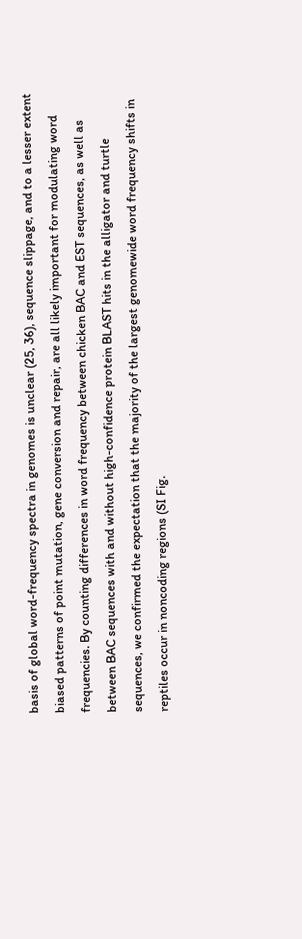basis of global word-frequency spectra in genomes is unclear (25, 36), sequence slippage, and to a lesser extent biased patterns of point mutation, gene conversion and repair, are all likely important for modulating word frequencies. By counting differences in word frequency between chicken BAC and EST sequences, as well as between BAC sequences with and without high-confidence protein BLAST hits in the alligator and turtle sequences, we confirmed the expectation that the majority of the largest genomewide word frequency shifts in reptiles occur in noncoding regions (SI Fig.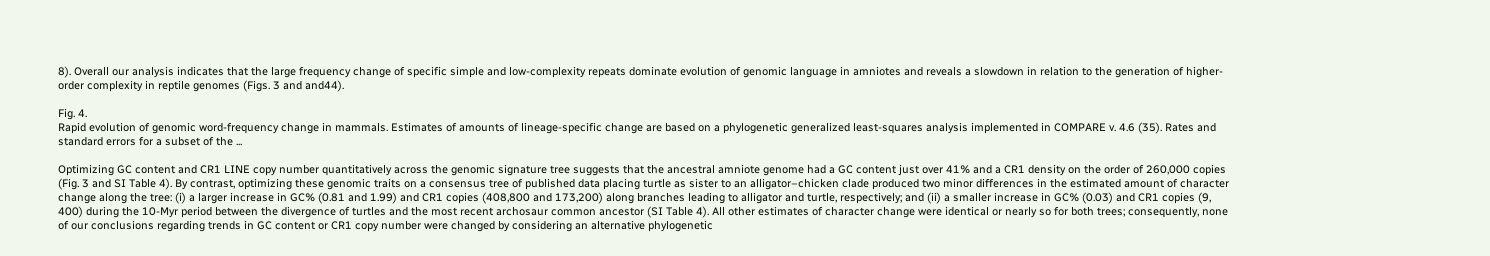8). Overall our analysis indicates that the large frequency change of specific simple and low-complexity repeats dominate evolution of genomic language in amniotes and reveals a slowdown in relation to the generation of higher-order complexity in reptile genomes (Figs. 3 and and44).

Fig. 4.
Rapid evolution of genomic word-frequency change in mammals. Estimates of amounts of lineage-specific change are based on a phylogenetic generalized least-squares analysis implemented in COMPARE v. 4.6 (35). Rates and standard errors for a subset of the ...

Optimizing GC content and CR1 LINE copy number quantitatively across the genomic signature tree suggests that the ancestral amniote genome had a GC content just over 41% and a CR1 density on the order of 260,000 copies (Fig. 3 and SI Table 4). By contrast, optimizing these genomic traits on a consensus tree of published data placing turtle as sister to an alligator–chicken clade produced two minor differences in the estimated amount of character change along the tree: (i) a larger increase in GC% (0.81 and 1.99) and CR1 copies (408,800 and 173,200) along branches leading to alligator and turtle, respectively; and (ii) a smaller increase in GC% (0.03) and CR1 copies (9, 400) during the 10-Myr period between the divergence of turtles and the most recent archosaur common ancestor (SI Table 4). All other estimates of character change were identical or nearly so for both trees; consequently, none of our conclusions regarding trends in GC content or CR1 copy number were changed by considering an alternative phylogenetic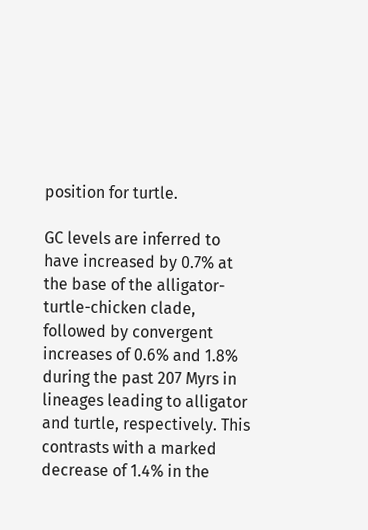position for turtle.

GC levels are inferred to have increased by 0.7% at the base of the alligator-turtle-chicken clade, followed by convergent increases of 0.6% and 1.8% during the past 207 Myrs in lineages leading to alligator and turtle, respectively. This contrasts with a marked decrease of 1.4% in the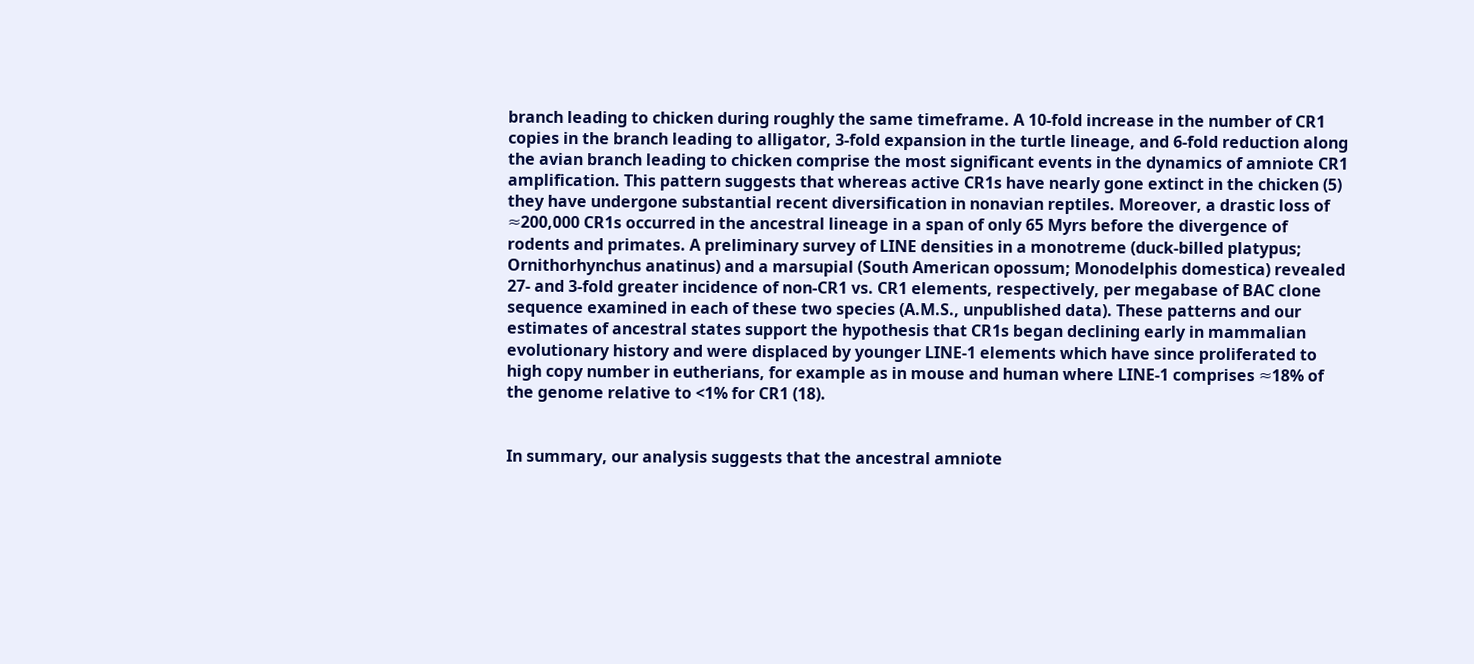branch leading to chicken during roughly the same timeframe. A 10-fold increase in the number of CR1 copies in the branch leading to alligator, 3-fold expansion in the turtle lineage, and 6-fold reduction along the avian branch leading to chicken comprise the most significant events in the dynamics of amniote CR1 amplification. This pattern suggests that whereas active CR1s have nearly gone extinct in the chicken (5) they have undergone substantial recent diversification in nonavian reptiles. Moreover, a drastic loss of ≈200,000 CR1s occurred in the ancestral lineage in a span of only 65 Myrs before the divergence of rodents and primates. A preliminary survey of LINE densities in a monotreme (duck-billed platypus; Ornithorhynchus anatinus) and a marsupial (South American opossum; Monodelphis domestica) revealed 27- and 3-fold greater incidence of non-CR1 vs. CR1 elements, respectively, per megabase of BAC clone sequence examined in each of these two species (A.M.S., unpublished data). These patterns and our estimates of ancestral states support the hypothesis that CR1s began declining early in mammalian evolutionary history and were displaced by younger LINE-1 elements which have since proliferated to high copy number in eutherians, for example as in mouse and human where LINE-1 comprises ≈18% of the genome relative to <1% for CR1 (18).


In summary, our analysis suggests that the ancestral amniote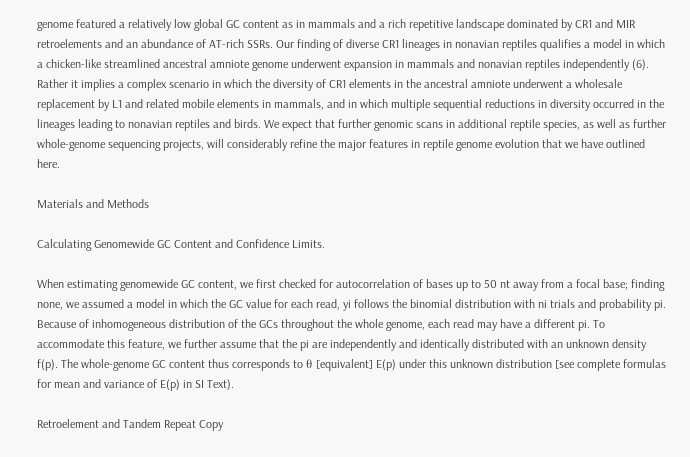genome featured a relatively low global GC content as in mammals and a rich repetitive landscape dominated by CR1 and MIR retroelements and an abundance of AT-rich SSRs. Our finding of diverse CR1 lineages in nonavian reptiles qualifies a model in which a chicken-like streamlined ancestral amniote genome underwent expansion in mammals and nonavian reptiles independently (6). Rather it implies a complex scenario in which the diversity of CR1 elements in the ancestral amniote underwent a wholesale replacement by L1 and related mobile elements in mammals, and in which multiple sequential reductions in diversity occurred in the lineages leading to nonavian reptiles and birds. We expect that further genomic scans in additional reptile species, as well as further whole-genome sequencing projects, will considerably refine the major features in reptile genome evolution that we have outlined here.

Materials and Methods

Calculating Genomewide GC Content and Confidence Limits.

When estimating genomewide GC content, we first checked for autocorrelation of bases up to 50 nt away from a focal base; finding none, we assumed a model in which the GC value for each read, yi follows the binomial distribution with ni trials and probability pi. Because of inhomogeneous distribution of the GCs throughout the whole genome, each read may have a different pi. To accommodate this feature, we further assume that the pi are independently and identically distributed with an unknown density f(p). The whole-genome GC content thus corresponds to θ [equivalent] E(p) under this unknown distribution [see complete formulas for mean and variance of E(p) in SI Text).

Retroelement and Tandem Repeat Copy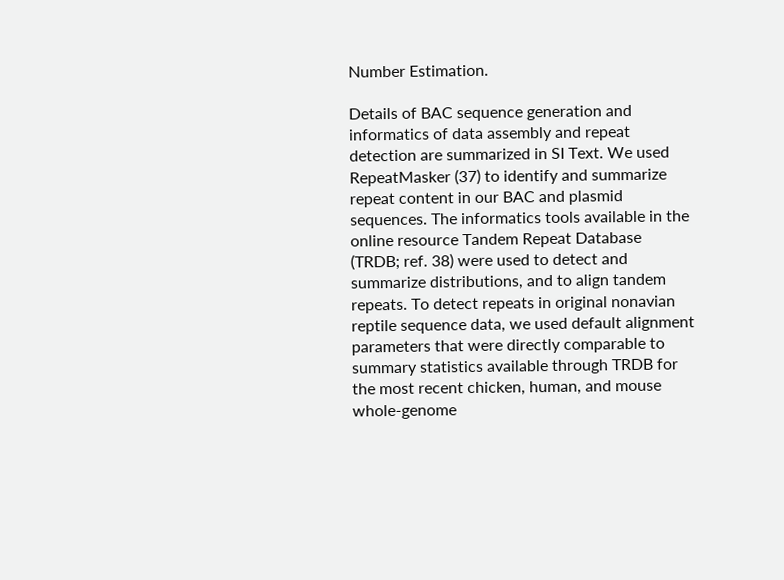Number Estimation.

Details of BAC sequence generation and informatics of data assembly and repeat detection are summarized in SI Text. We used RepeatMasker (37) to identify and summarize repeat content in our BAC and plasmid sequences. The informatics tools available in the online resource Tandem Repeat Database (TRDB; ref. 38) were used to detect and summarize distributions, and to align tandem repeats. To detect repeats in original nonavian reptile sequence data, we used default alignment parameters that were directly comparable to summary statistics available through TRDB for the most recent chicken, human, and mouse whole-genome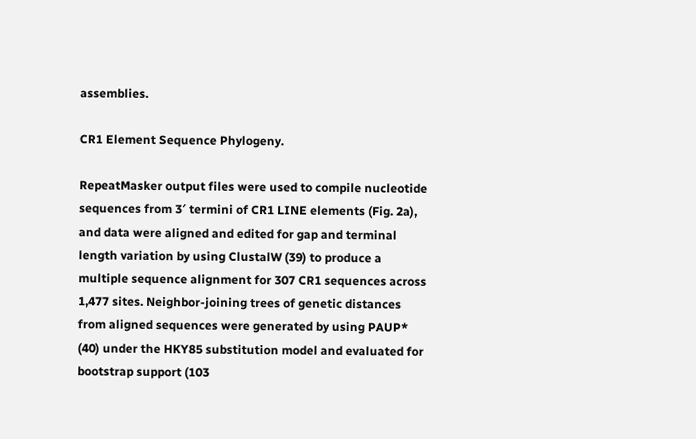assemblies.

CR1 Element Sequence Phylogeny.

RepeatMasker output files were used to compile nucleotide sequences from 3′ termini of CR1 LINE elements (Fig. 2a), and data were aligned and edited for gap and terminal length variation by using ClustalW (39) to produce a multiple sequence alignment for 307 CR1 sequences across 1,477 sites. Neighbor-joining trees of genetic distances from aligned sequences were generated by using PAUP* (40) under the HKY85 substitution model and evaluated for bootstrap support (103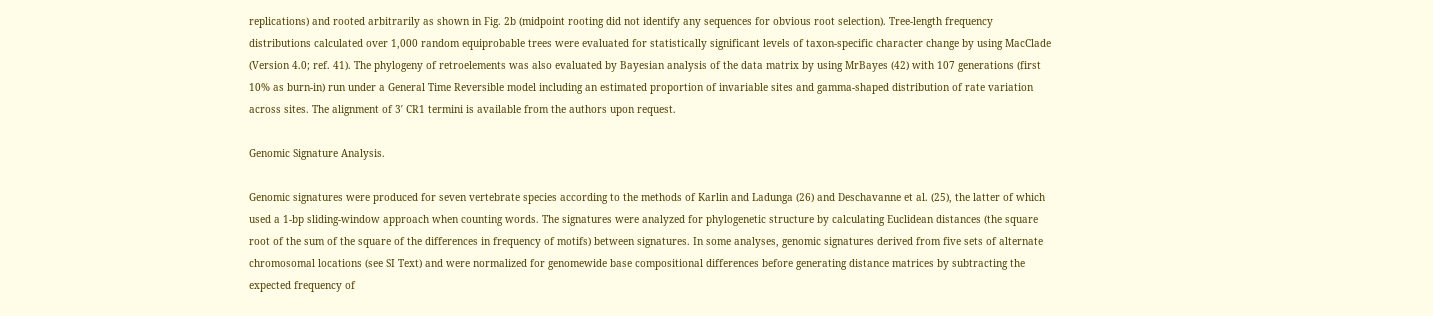replications) and rooted arbitrarily as shown in Fig. 2b (midpoint rooting did not identify any sequences for obvious root selection). Tree-length frequency distributions calculated over 1,000 random equiprobable trees were evaluated for statistically significant levels of taxon-specific character change by using MacClade (Version 4.0; ref. 41). The phylogeny of retroelements was also evaluated by Bayesian analysis of the data matrix by using MrBayes (42) with 107 generations (first 10% as burn-in) run under a General Time Reversible model including an estimated proportion of invariable sites and gamma-shaped distribution of rate variation across sites. The alignment of 3′ CR1 termini is available from the authors upon request.

Genomic Signature Analysis.

Genomic signatures were produced for seven vertebrate species according to the methods of Karlin and Ladunga (26) and Deschavanne et al. (25), the latter of which used a 1-bp sliding-window approach when counting words. The signatures were analyzed for phylogenetic structure by calculating Euclidean distances (the square root of the sum of the square of the differences in frequency of motifs) between signatures. In some analyses, genomic signatures derived from five sets of alternate chromosomal locations (see SI Text) and were normalized for genomewide base compositional differences before generating distance matrices by subtracting the expected frequency of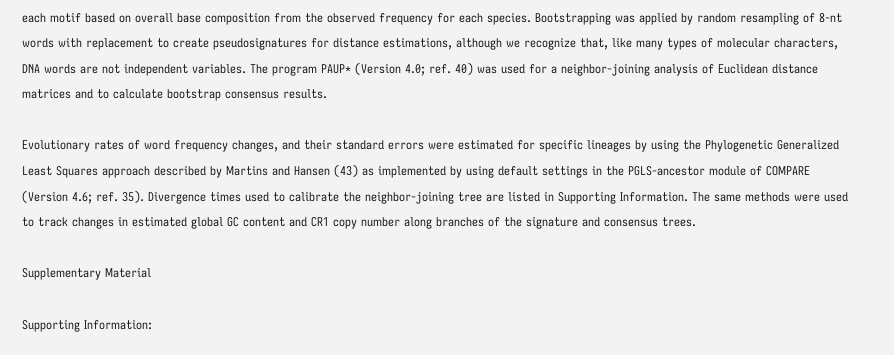each motif based on overall base composition from the observed frequency for each species. Bootstrapping was applied by random resampling of 8-nt words with replacement to create pseudosignatures for distance estimations, although we recognize that, like many types of molecular characters, DNA words are not independent variables. The program PAUP* (Version 4.0; ref. 40) was used for a neighbor-joining analysis of Euclidean distance matrices and to calculate bootstrap consensus results.

Evolutionary rates of word frequency changes, and their standard errors were estimated for specific lineages by using the Phylogenetic Generalized Least Squares approach described by Martins and Hansen (43) as implemented by using default settings in the PGLS-ancestor module of COMPARE (Version 4.6; ref. 35). Divergence times used to calibrate the neighbor-joining tree are listed in Supporting Information. The same methods were used to track changes in estimated global GC content and CR1 copy number along branches of the signature and consensus trees.

Supplementary Material

Supporting Information: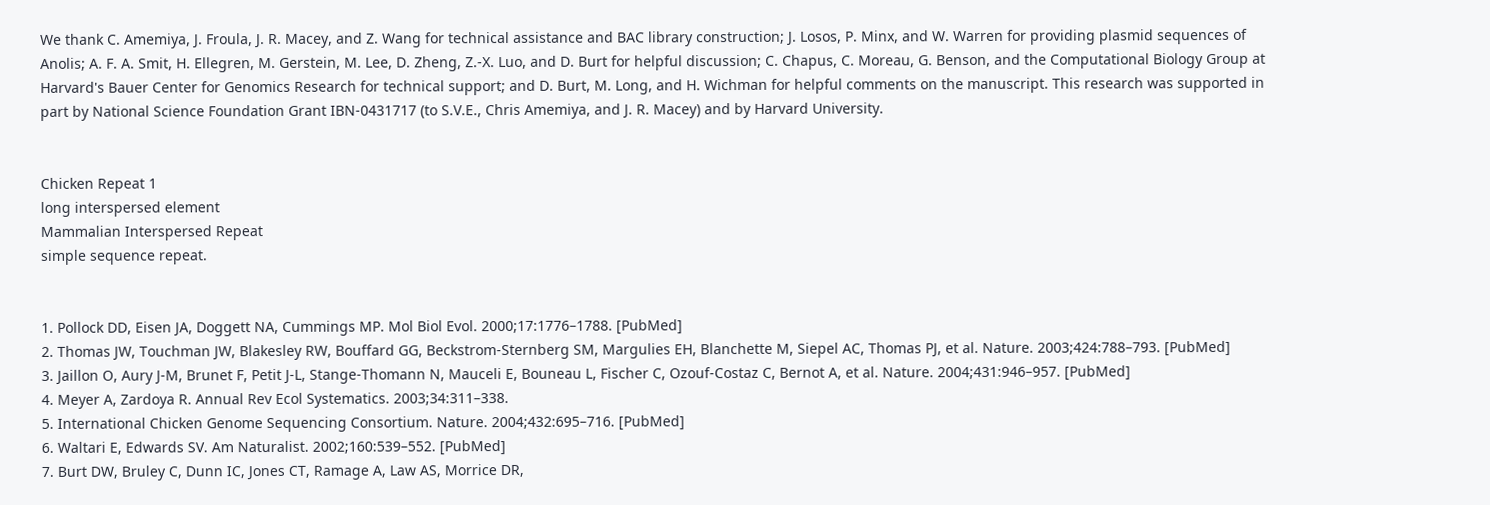We thank C. Amemiya, J. Froula, J. R. Macey, and Z. Wang for technical assistance and BAC library construction; J. Losos, P. Minx, and W. Warren for providing plasmid sequences of Anolis; A. F. A. Smit, H. Ellegren, M. Gerstein, M. Lee, D. Zheng, Z.-X. Luo, and D. Burt for helpful discussion; C. Chapus, C. Moreau, G. Benson, and the Computational Biology Group at Harvard's Bauer Center for Genomics Research for technical support; and D. Burt, M. Long, and H. Wichman for helpful comments on the manuscript. This research was supported in part by National Science Foundation Grant IBN-0431717 (to S.V.E., Chris Amemiya, and J. R. Macey) and by Harvard University.


Chicken Repeat 1
long interspersed element
Mammalian Interspersed Repeat
simple sequence repeat.


1. Pollock DD, Eisen JA, Doggett NA, Cummings MP. Mol Biol Evol. 2000;17:1776–1788. [PubMed]
2. Thomas JW, Touchman JW, Blakesley RW, Bouffard GG, Beckstrom-Sternberg SM, Margulies EH, Blanchette M, Siepel AC, Thomas PJ, et al. Nature. 2003;424:788–793. [PubMed]
3. Jaillon O, Aury J-M, Brunet F, Petit J-L, Stange-Thomann N, Mauceli E, Bouneau L, Fischer C, Ozouf-Costaz C, Bernot A, et al. Nature. 2004;431:946–957. [PubMed]
4. Meyer A, Zardoya R. Annual Rev Ecol Systematics. 2003;34:311–338.
5. International Chicken Genome Sequencing Consortium. Nature. 2004;432:695–716. [PubMed]
6. Waltari E, Edwards SV. Am Naturalist. 2002;160:539–552. [PubMed]
7. Burt DW, Bruley C, Dunn IC, Jones CT, Ramage A, Law AS, Morrice DR,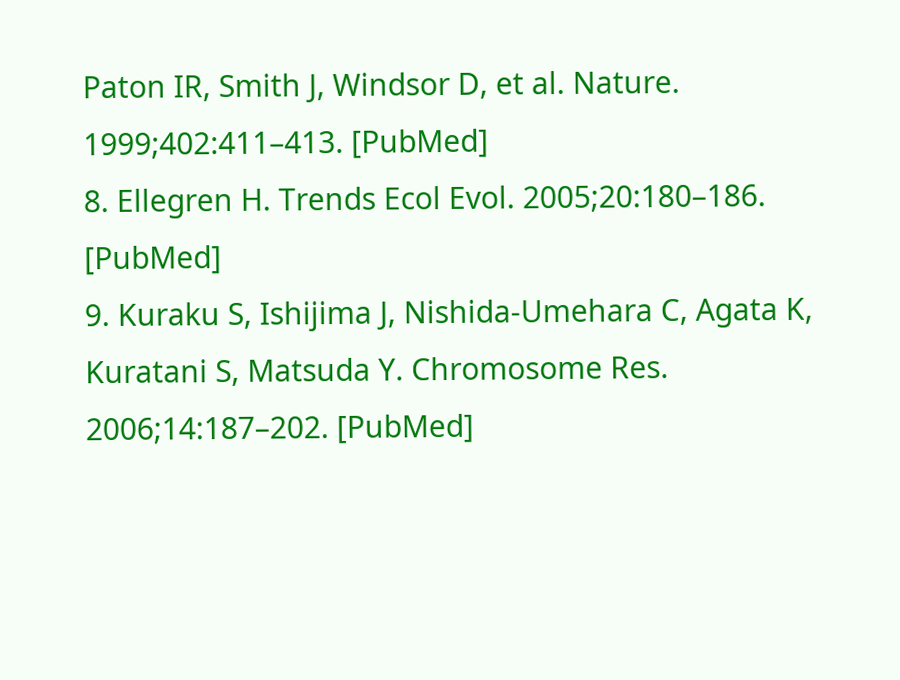Paton IR, Smith J, Windsor D, et al. Nature. 1999;402:411–413. [PubMed]
8. Ellegren H. Trends Ecol Evol. 2005;20:180–186. [PubMed]
9. Kuraku S, Ishijima J, Nishida-Umehara C, Agata K, Kuratani S, Matsuda Y. Chromosome Res. 2006;14:187–202. [PubMed]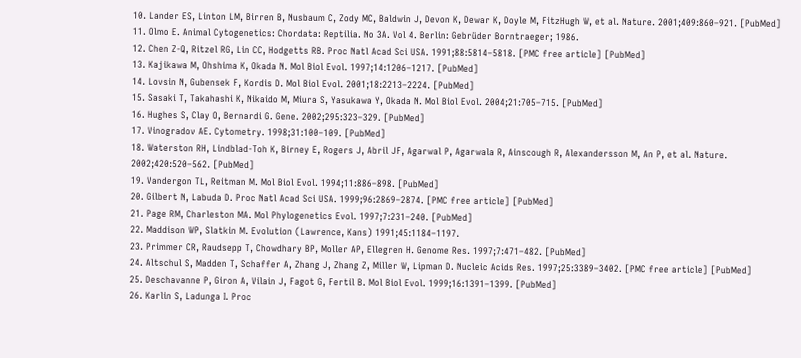10. Lander ES, Linton LM, Birren B, Nusbaum C, Zody MC, Baldwin J, Devon K, Dewar K, Doyle M, FitzHugh W, et al. Nature. 2001;409:860–921. [PubMed]
11. Olmo E. Animal Cytogenetics: Chordata: Reptilia. No 3A. Vol 4. Berlin: Gebrüder Borntraeger; 1986.
12. Chen Z-Q, Ritzel RG, Lin CC, Hodgetts RB. Proc Natl Acad Sci USA. 1991;88:5814–5818. [PMC free article] [PubMed]
13. Kajikawa M, Ohshima K, Okada N. Mol Biol Evol. 1997;14:1206–1217. [PubMed]
14. Lovsin N, Gubensek F, Kordis D. Mol Biol Evol. 2001;18:2213–2224. [PubMed]
15. Sasaki T, Takahashi K, Nikaido M, Miura S, Yasukawa Y, Okada N. Mol Biol Evol. 2004;21:705–715. [PubMed]
16. Hughes S, Clay O, Bernardi G. Gene. 2002;295:323–329. [PubMed]
17. Vinogradov AE. Cytometry. 1998;31:100–109. [PubMed]
18. Waterston RH, Lindblad-Toh K, Birney E, Rogers J, Abril JF, Agarwal P, Agarwala R, Ainscough R, Alexandersson M, An P, et al. Nature. 2002;420:520–562. [PubMed]
19. Vandergon TL, Reitman M. Mol Biol Evol. 1994;11:886–898. [PubMed]
20. Gilbert N, Labuda D. Proc Natl Acad Sci USA. 1999;96:2869–2874. [PMC free article] [PubMed]
21. Page RM, Charleston MA. Mol Phylogenetics Evol. 1997;7:231–240. [PubMed]
22. Maddison WP, Slatkin M. Evolution (Lawrence, Kans) 1991;45:1184–1197.
23. Primmer CR, Raudsepp T, Chowdhary BP, Moller AP, Ellegren H. Genome Res. 1997;7:471–482. [PubMed]
24. Altschul S, Madden T, Schaffer A, Zhang J, Zhang Z, Miller W, Lipman D. Nucleic Acids Res. 1997;25:3389–3402. [PMC free article] [PubMed]
25. Deschavanne P, Giron A, Vilain J, Fagot G, Fertil B. Mol Biol Evol. 1999;16:1391–1399. [PubMed]
26. Karlin S, Ladunga I. Proc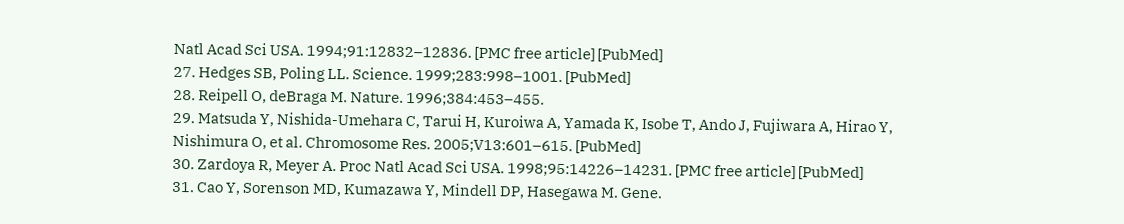Natl Acad Sci USA. 1994;91:12832–12836. [PMC free article] [PubMed]
27. Hedges SB, Poling LL. Science. 1999;283:998–1001. [PubMed]
28. Reipell O, deBraga M. Nature. 1996;384:453–455.
29. Matsuda Y, Nishida-Umehara C, Tarui H, Kuroiwa A, Yamada K, Isobe T, Ando J, Fujiwara A, Hirao Y, Nishimura O, et al. Chromosome Res. 2005;V13:601–615. [PubMed]
30. Zardoya R, Meyer A. Proc Natl Acad Sci USA. 1998;95:14226–14231. [PMC free article] [PubMed]
31. Cao Y, Sorenson MD, Kumazawa Y, Mindell DP, Hasegawa M. Gene.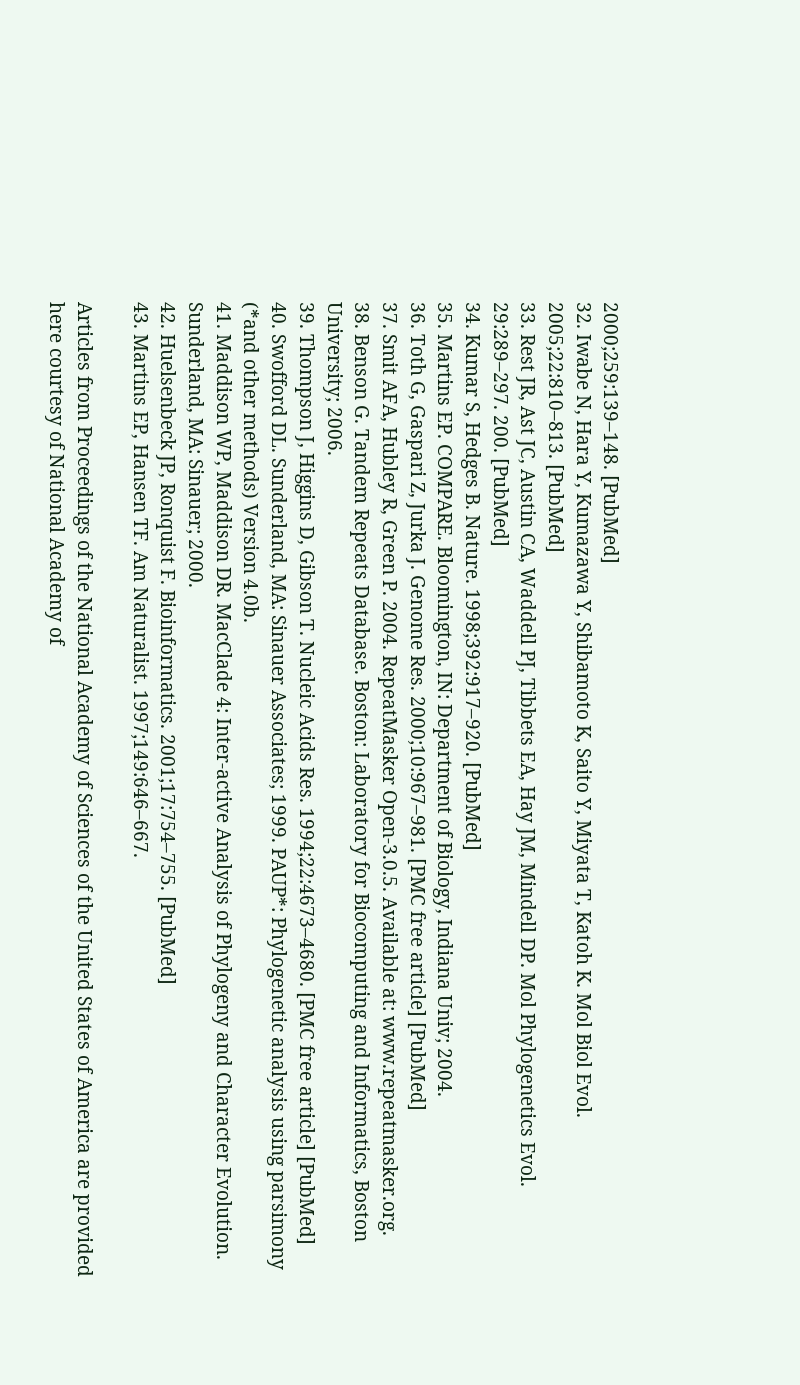2000;259:139–148. [PubMed]
32. Iwabe N, Hara Y, Kumazawa Y, Shibamoto K, Saito Y, Miyata T, Katoh K. Mol Biol Evol. 2005;22:810–813. [PubMed]
33. Rest JR, Ast JC, Austin CA, Waddell PJ, Tibbets EA, Hay JM, Mindell DP. Mol Phylogenetics Evol. 29:289–297. 200. [PubMed]
34. Kumar S, Hedges B. Nature. 1998;392:917–920. [PubMed]
35. Martins EP. COMPARE. Bloomington, IN: Department of Biology, Indiana Univ; 2004.
36. Toth G, Gaspari Z, Jurka J. Genome Res. 2000;10:967–981. [PMC free article] [PubMed]
37. Smit AFA, Hubley R, Green P. 2004. RepeatMasker Open-3.0.5. Available at: www.repeatmasker.org.
38. Benson G. Tandem Repeats Database. Boston: Laboratory for Biocomputing and Informatics, Boston University; 2006.
39. Thompson J, Higgins D, Gibson T. Nucleic Acids Res. 1994;22:4673–4680. [PMC free article] [PubMed]
40. Swofford DL. Sunderland, MA: Sinauer Associates; 1999. PAUP*: Phylogenetic analysis using parsimony (*and other methods) Version 4.0b.
41. Maddison WP, Maddison DR. MacClade 4: Inter-active Analysis of Phylogeny and Character Evolution. Sunderland, MA: Sinauer; 2000.
42. Huelsenbeck JP, Ronquist F. Bioinformatics. 2001;17:754–755. [PubMed]
43. Martins EP, Hansen TF. Am Naturalist. 1997;149:646–667.

Articles from Proceedings of the National Academy of Sciences of the United States of America are provided here courtesy of National Academy of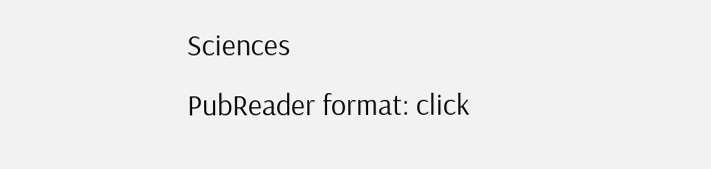Sciences
PubReader format: click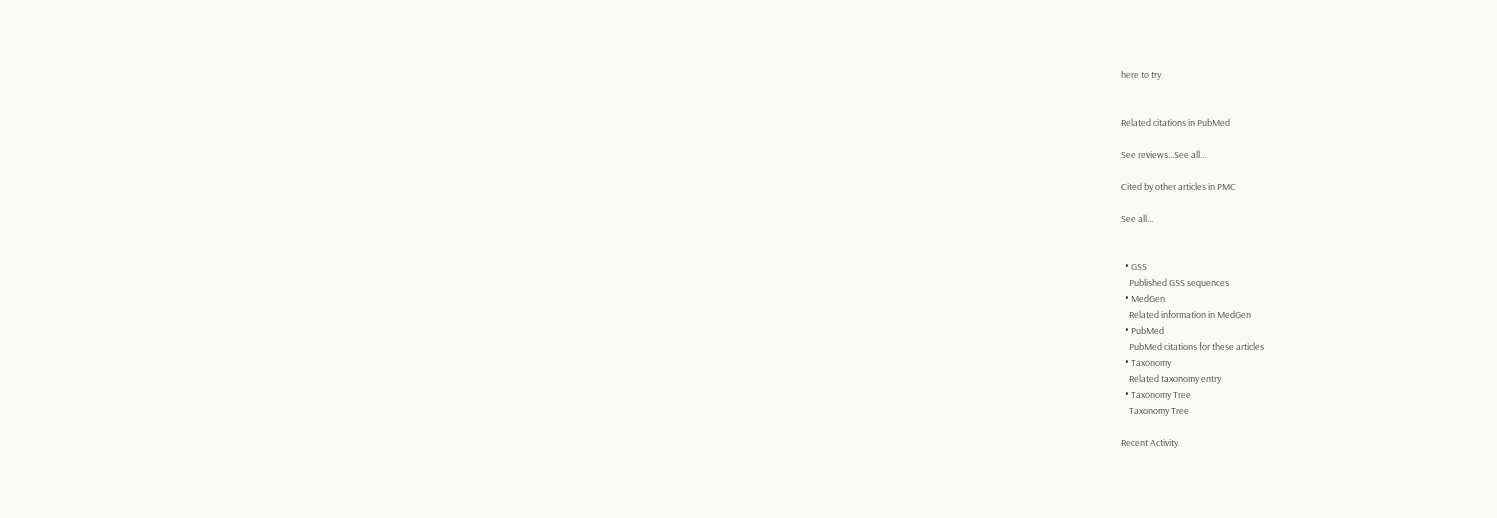here to try


Related citations in PubMed

See reviews...See all...

Cited by other articles in PMC

See all...


  • GSS
    Published GSS sequences
  • MedGen
    Related information in MedGen
  • PubMed
    PubMed citations for these articles
  • Taxonomy
    Related taxonomy entry
  • Taxonomy Tree
    Taxonomy Tree

Recent Activity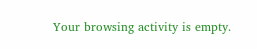Your browsing activity is empty.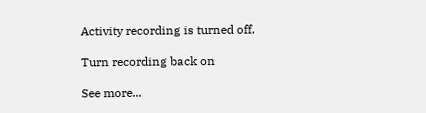Activity recording is turned off.

Turn recording back on

See more...